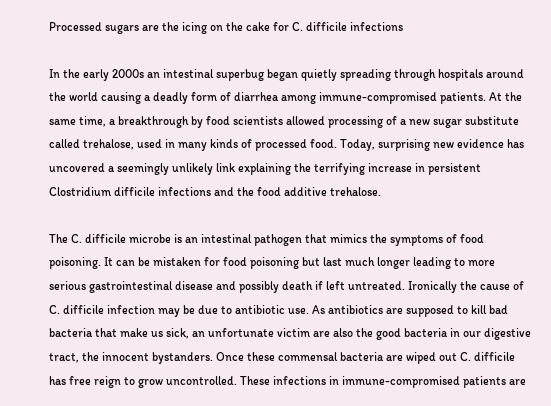Processed sugars are the icing on the cake for C. difficile infections

In the early 2000s an intestinal superbug began quietly spreading through hospitals around the world causing a deadly form of diarrhea among immune-compromised patients. At the same time, a breakthrough by food scientists allowed processing of a new sugar substitute called trehalose, used in many kinds of processed food. Today, surprising new evidence has uncovered a seemingly unlikely link explaining the terrifying increase in persistent Clostridium difficile infections and the food additive trehalose.

The C. difficile microbe is an intestinal pathogen that mimics the symptoms of food poisoning. It can be mistaken for food poisoning but last much longer leading to more serious gastrointestinal disease and possibly death if left untreated. Ironically the cause of C. difficile infection may be due to antibiotic use. As antibiotics are supposed to kill bad bacteria that make us sick, an unfortunate victim are also the good bacteria in our digestive tract, the innocent bystanders. Once these commensal bacteria are wiped out C. difficile has free reign to grow uncontrolled. These infections in immune-compromised patients are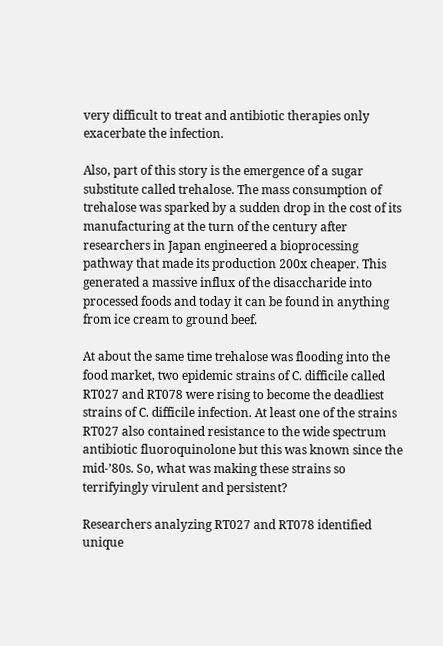very difficult to treat and antibiotic therapies only exacerbate the infection.

Also, part of this story is the emergence of a sugar substitute called trehalose. The mass consumption of trehalose was sparked by a sudden drop in the cost of its manufacturing at the turn of the century after researchers in Japan engineered a bioprocessing pathway that made its production 200x cheaper. This generated a massive influx of the disaccharide into processed foods and today it can be found in anything from ice cream to ground beef.

At about the same time trehalose was flooding into the food market, two epidemic strains of C. difficile called RT027 and RT078 were rising to become the deadliest strains of C. difficile infection. At least one of the strains RT027 also contained resistance to the wide spectrum antibiotic fluoroquinolone but this was known since the mid-’80s. So, what was making these strains so terrifyingly virulent and persistent?

Researchers analyzing RT027 and RT078 identified unique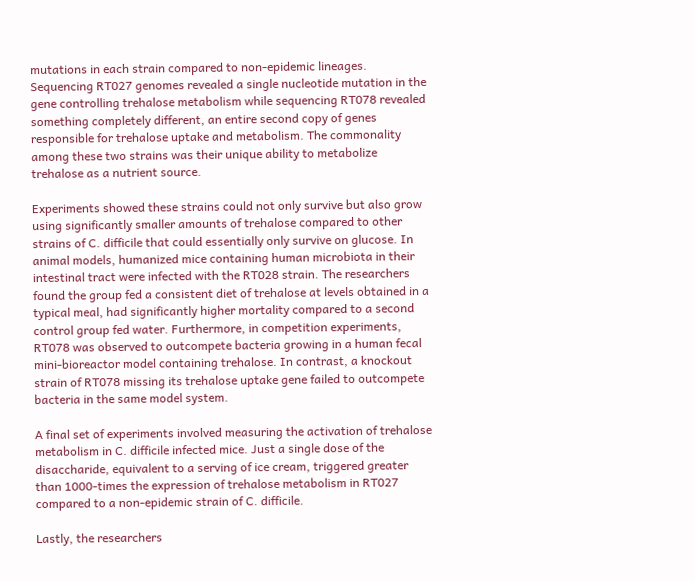mutations in each strain compared to non-epidemic lineages. Sequencing RT027 genomes revealed a single nucleotide mutation in the gene controlling trehalose metabolism while sequencing RT078 revealed something completely different, an entire second copy of genes responsible for trehalose uptake and metabolism. The commonality among these two strains was their unique ability to metabolize trehalose as a nutrient source.

Experiments showed these strains could not only survive but also grow using significantly smaller amounts of trehalose compared to other strains of C. difficile that could essentially only survive on glucose. In animal models, humanized mice containing human microbiota in their intestinal tract were infected with the RT028 strain. The researchers found the group fed a consistent diet of trehalose at levels obtained in a typical meal, had significantly higher mortality compared to a second control group fed water. Furthermore, in competition experiments, RT078 was observed to outcompete bacteria growing in a human fecal mini-bioreactor model containing trehalose. In contrast, a knockout strain of RT078 missing its trehalose uptake gene failed to outcompete bacteria in the same model system.

A final set of experiments involved measuring the activation of trehalose metabolism in C. difficile infected mice. Just a single dose of the disaccharide, equivalent to a serving of ice cream, triggered greater than 1000-times the expression of trehalose metabolism in RT027 compared to a non-epidemic strain of C. difficile.

Lastly, the researchers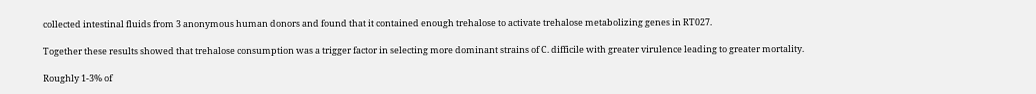collected intestinal fluids from 3 anonymous human donors and found that it contained enough trehalose to activate trehalose metabolizing genes in RT027.

Together these results showed that trehalose consumption was a trigger factor in selecting more dominant strains of C. difficile with greater virulence leading to greater mortality.

Roughly 1-3% of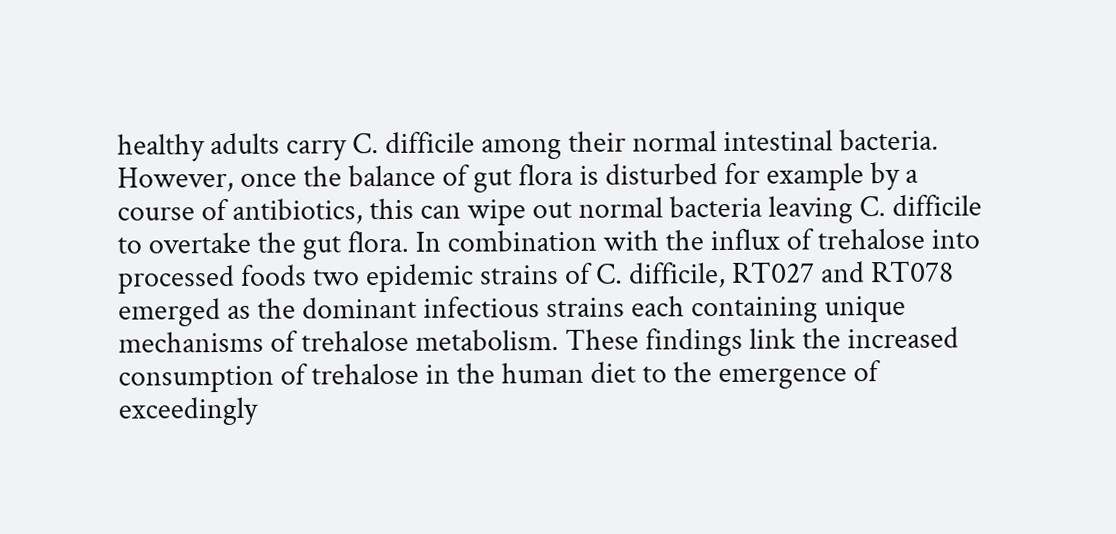healthy adults carry C. difficile among their normal intestinal bacteria. However, once the balance of gut flora is disturbed for example by a course of antibiotics, this can wipe out normal bacteria leaving C. difficile to overtake the gut flora. In combination with the influx of trehalose into processed foods two epidemic strains of C. difficile, RT027 and RT078 emerged as the dominant infectious strains each containing unique mechanisms of trehalose metabolism. These findings link the increased consumption of trehalose in the human diet to the emergence of exceedingly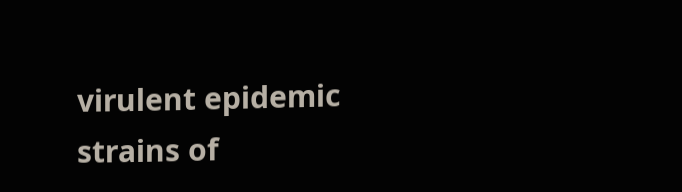virulent epidemic strains of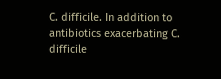C. difficile. In addition to antibiotics exacerbating C. difficile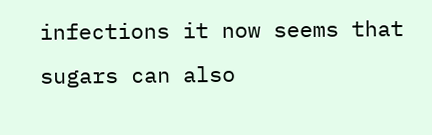infections it now seems that sugars can also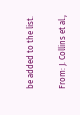be added to the list.

From: J. Collins et al.,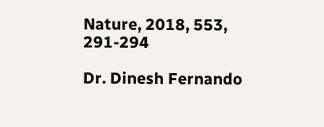Nature, 2018, 553, 291-294

Dr. Dinesh Fernando